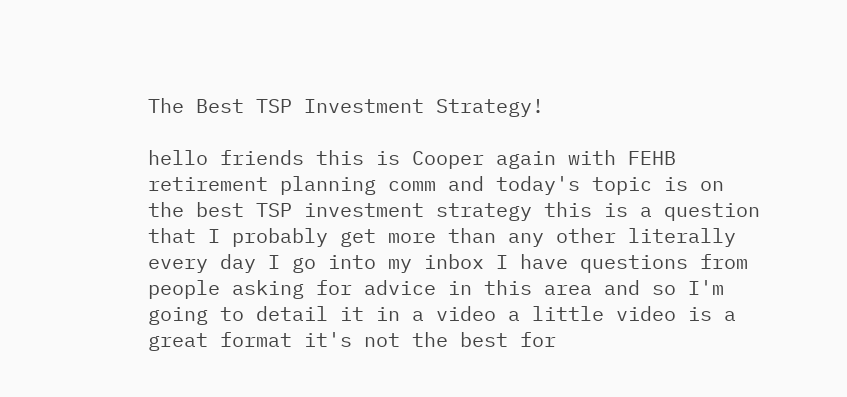The Best TSP Investment Strategy!

hello friends this is Cooper again with FEHB retirement planning comm and today's topic is on the best TSP investment strategy this is a question that I probably get more than any other literally every day I go into my inbox I have questions from people asking for advice in this area and so I'm going to detail it in a video a little video is a great format it's not the best for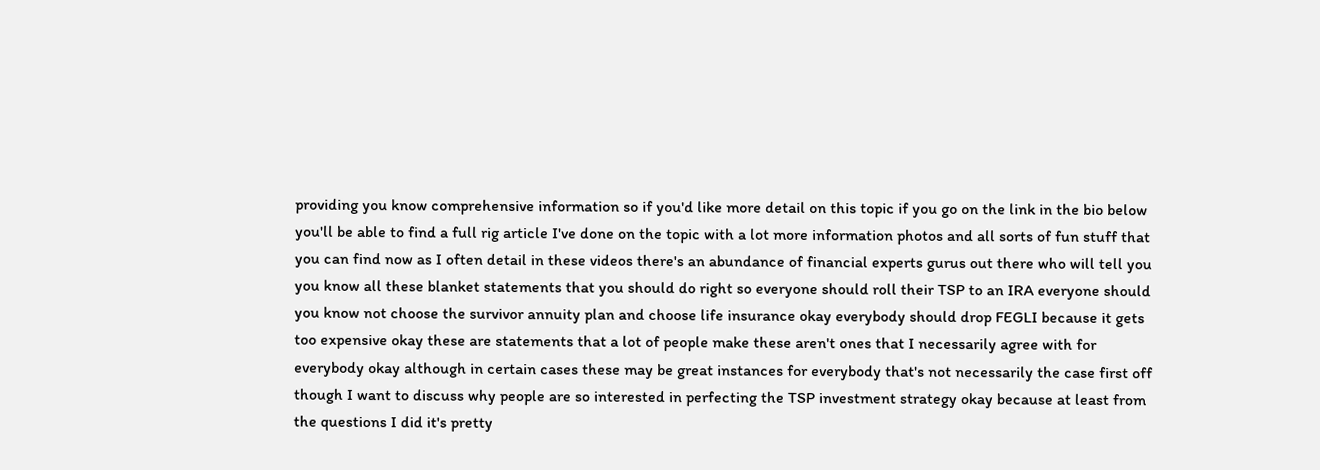providing you know comprehensive information so if you'd like more detail on this topic if you go on the link in the bio below you'll be able to find a full rig article I've done on the topic with a lot more information photos and all sorts of fun stuff that you can find now as I often detail in these videos there's an abundance of financial experts gurus out there who will tell you you know all these blanket statements that you should do right so everyone should roll their TSP to an IRA everyone should you know not choose the survivor annuity plan and choose life insurance okay everybody should drop FEGLI because it gets too expensive okay these are statements that a lot of people make these aren't ones that I necessarily agree with for everybody okay although in certain cases these may be great instances for everybody that's not necessarily the case first off though I want to discuss why people are so interested in perfecting the TSP investment strategy okay because at least from the questions I did it's pretty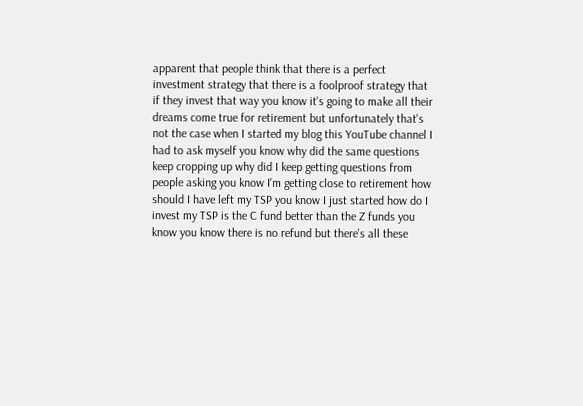apparent that people think that there is a perfect investment strategy that there is a foolproof strategy that if they invest that way you know it's going to make all their dreams come true for retirement but unfortunately that's not the case when I started my blog this YouTube channel I had to ask myself you know why did the same questions keep cropping up why did I keep getting questions from people asking you know I'm getting close to retirement how should I have left my TSP you know I just started how do I invest my TSP is the C fund better than the Z funds you know you know there is no refund but there's all these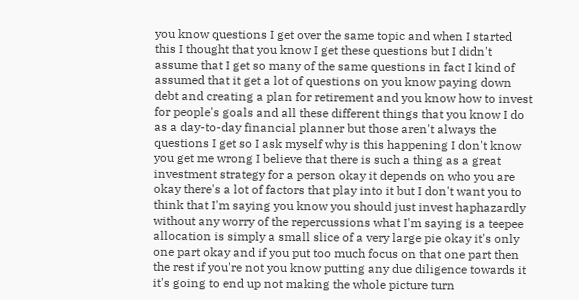you know questions I get over the same topic and when I started this I thought that you know I get these questions but I didn't assume that I get so many of the same questions in fact I kind of assumed that it get a lot of questions on you know paying down debt and creating a plan for retirement and you know how to invest for people's goals and all these different things that you know I do as a day-to-day financial planner but those aren't always the questions I get so I ask myself why is this happening I don't know you get me wrong I believe that there is such a thing as a great investment strategy for a person okay it depends on who you are okay there's a lot of factors that play into it but I don't want you to think that I'm saying you know you should just invest haphazardly without any worry of the repercussions what I'm saying is a teepee allocation is simply a small slice of a very large pie okay it's only one part okay and if you put too much focus on that one part then the rest if you're not you know putting any due diligence towards it it's going to end up not making the whole picture turn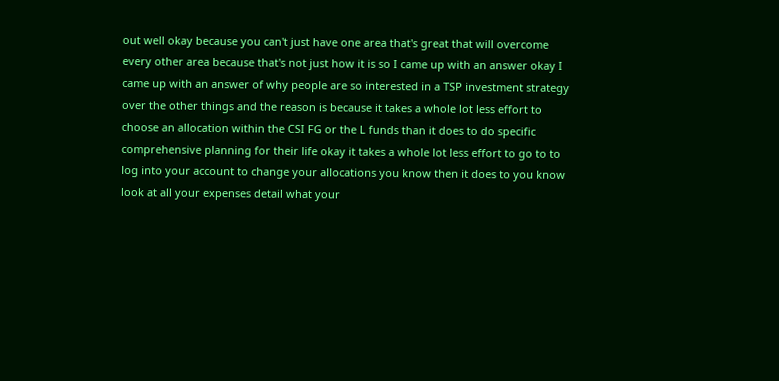out well okay because you can't just have one area that's great that will overcome every other area because that's not just how it is so I came up with an answer okay I came up with an answer of why people are so interested in a TSP investment strategy over the other things and the reason is because it takes a whole lot less effort to choose an allocation within the CSI FG or the L funds than it does to do specific comprehensive planning for their life okay it takes a whole lot less effort to go to to log into your account to change your allocations you know then it does to you know look at all your expenses detail what your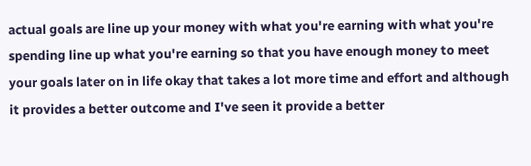actual goals are line up your money with what you're earning with what you're spending line up what you're earning so that you have enough money to meet your goals later on in life okay that takes a lot more time and effort and although it provides a better outcome and I've seen it provide a better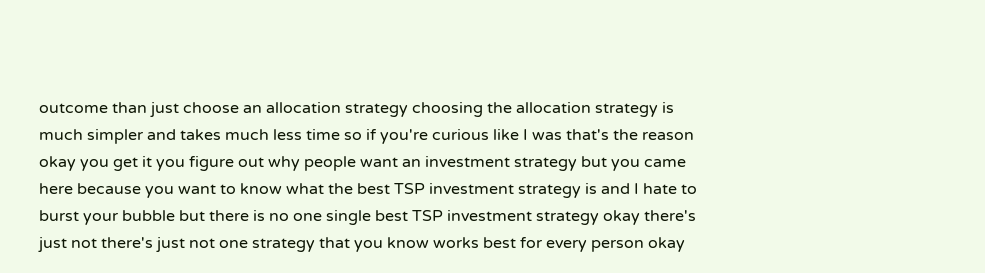outcome than just choose an allocation strategy choosing the allocation strategy is much simpler and takes much less time so if you're curious like I was that's the reason okay you get it you figure out why people want an investment strategy but you came here because you want to know what the best TSP investment strategy is and I hate to burst your bubble but there is no one single best TSP investment strategy okay there's just not there's just not one strategy that you know works best for every person okay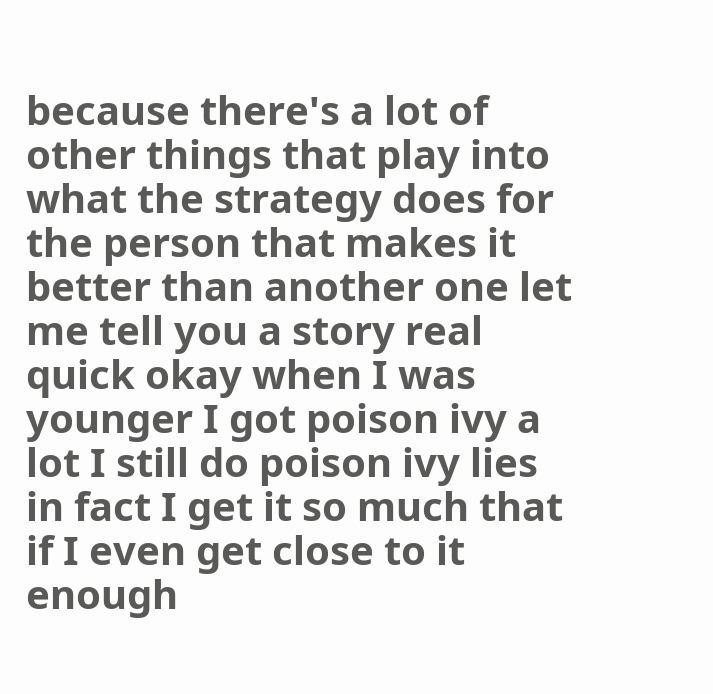because there's a lot of other things that play into what the strategy does for the person that makes it better than another one let me tell you a story real quick okay when I was younger I got poison ivy a lot I still do poison ivy lies in fact I get it so much that if I even get close to it enough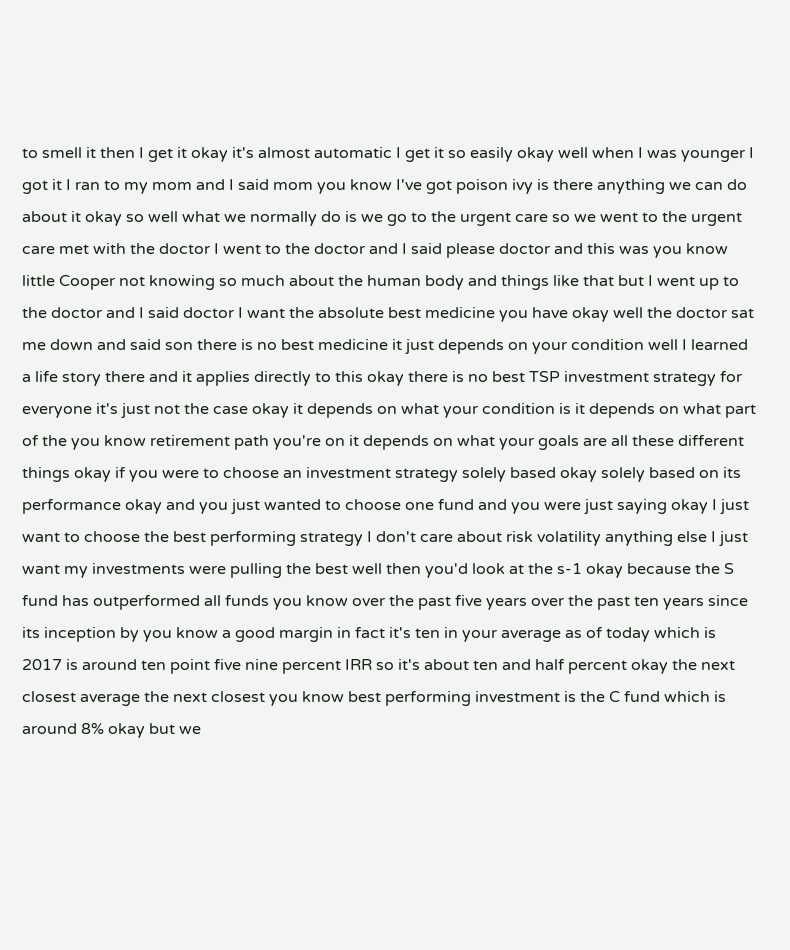to smell it then I get it okay it's almost automatic I get it so easily okay well when I was younger I got it I ran to my mom and I said mom you know I've got poison ivy is there anything we can do about it okay so well what we normally do is we go to the urgent care so we went to the urgent care met with the doctor I went to the doctor and I said please doctor and this was you know little Cooper not knowing so much about the human body and things like that but I went up to the doctor and I said doctor I want the absolute best medicine you have okay well the doctor sat me down and said son there is no best medicine it just depends on your condition well I learned a life story there and it applies directly to this okay there is no best TSP investment strategy for everyone it's just not the case okay it depends on what your condition is it depends on what part of the you know retirement path you're on it depends on what your goals are all these different things okay if you were to choose an investment strategy solely based okay solely based on its performance okay and you just wanted to choose one fund and you were just saying okay I just want to choose the best performing strategy I don't care about risk volatility anything else I just want my investments were pulling the best well then you'd look at the s-1 okay because the S fund has outperformed all funds you know over the past five years over the past ten years since its inception by you know a good margin in fact it's ten in your average as of today which is 2017 is around ten point five nine percent IRR so it's about ten and half percent okay the next closest average the next closest you know best performing investment is the C fund which is around 8% okay but we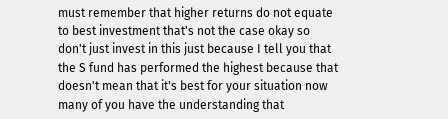must remember that higher returns do not equate to best investment that's not the case okay so don't just invest in this just because I tell you that the S fund has performed the highest because that doesn't mean that it's best for your situation now many of you have the understanding that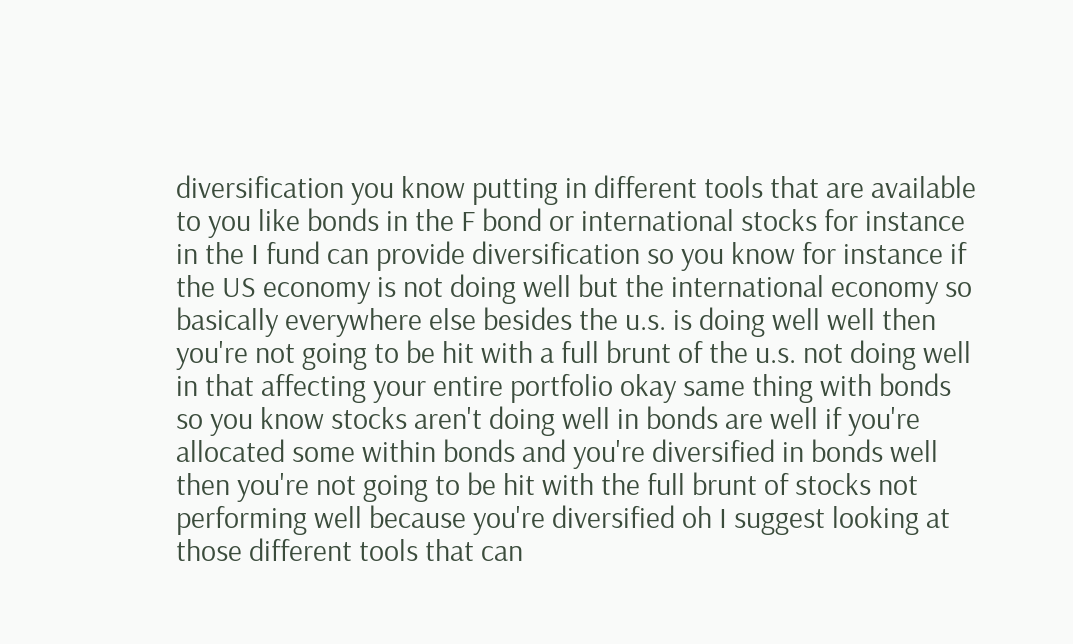diversification you know putting in different tools that are available to you like bonds in the F bond or international stocks for instance in the I fund can provide diversification so you know for instance if the US economy is not doing well but the international economy so basically everywhere else besides the u.s. is doing well well then you're not going to be hit with a full brunt of the u.s. not doing well in that affecting your entire portfolio okay same thing with bonds so you know stocks aren't doing well in bonds are well if you're allocated some within bonds and you're diversified in bonds well then you're not going to be hit with the full brunt of stocks not performing well because you're diversified oh I suggest looking at those different tools that can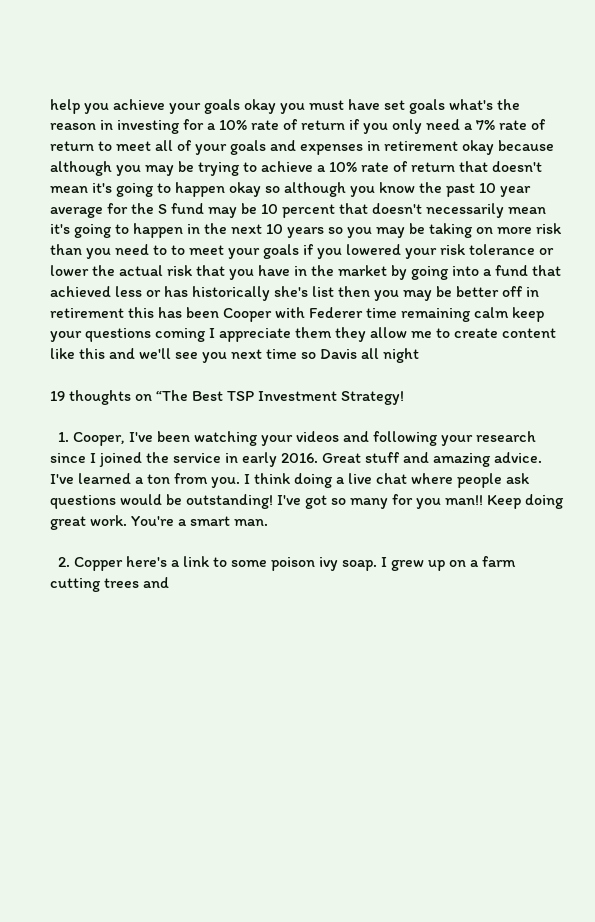help you achieve your goals okay you must have set goals what's the reason in investing for a 10% rate of return if you only need a 7% rate of return to meet all of your goals and expenses in retirement okay because although you may be trying to achieve a 10% rate of return that doesn't mean it's going to happen okay so although you know the past 10 year average for the S fund may be 10 percent that doesn't necessarily mean it's going to happen in the next 10 years so you may be taking on more risk than you need to to meet your goals if you lowered your risk tolerance or lower the actual risk that you have in the market by going into a fund that achieved less or has historically she's list then you may be better off in retirement this has been Cooper with Federer time remaining calm keep your questions coming I appreciate them they allow me to create content like this and we'll see you next time so Davis all night

19 thoughts on “The Best TSP Investment Strategy!

  1. Cooper, I've been watching your videos and following your research since I joined the service in early 2016. Great stuff and amazing advice. I've learned a ton from you. I think doing a live chat where people ask questions would be outstanding! I've got so many for you man!! Keep doing great work. You're a smart man.

  2. Copper here's a link to some poison ivy soap. I grew up on a farm cutting trees and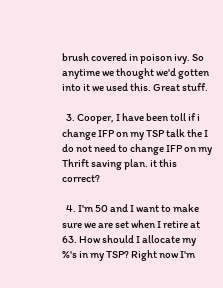brush covered in poison ivy. So anytime we thought we'd gotten into it we used this. Great stuff.

  3. Cooper, I have been toll if i change IFP on my TSP talk the I do not need to change IFP on my Thrift saving plan. it this correct?

  4. I'm 50 and I want to make sure we are set when I retire at 63. How should I allocate my %'s in my TSP? Right now I'm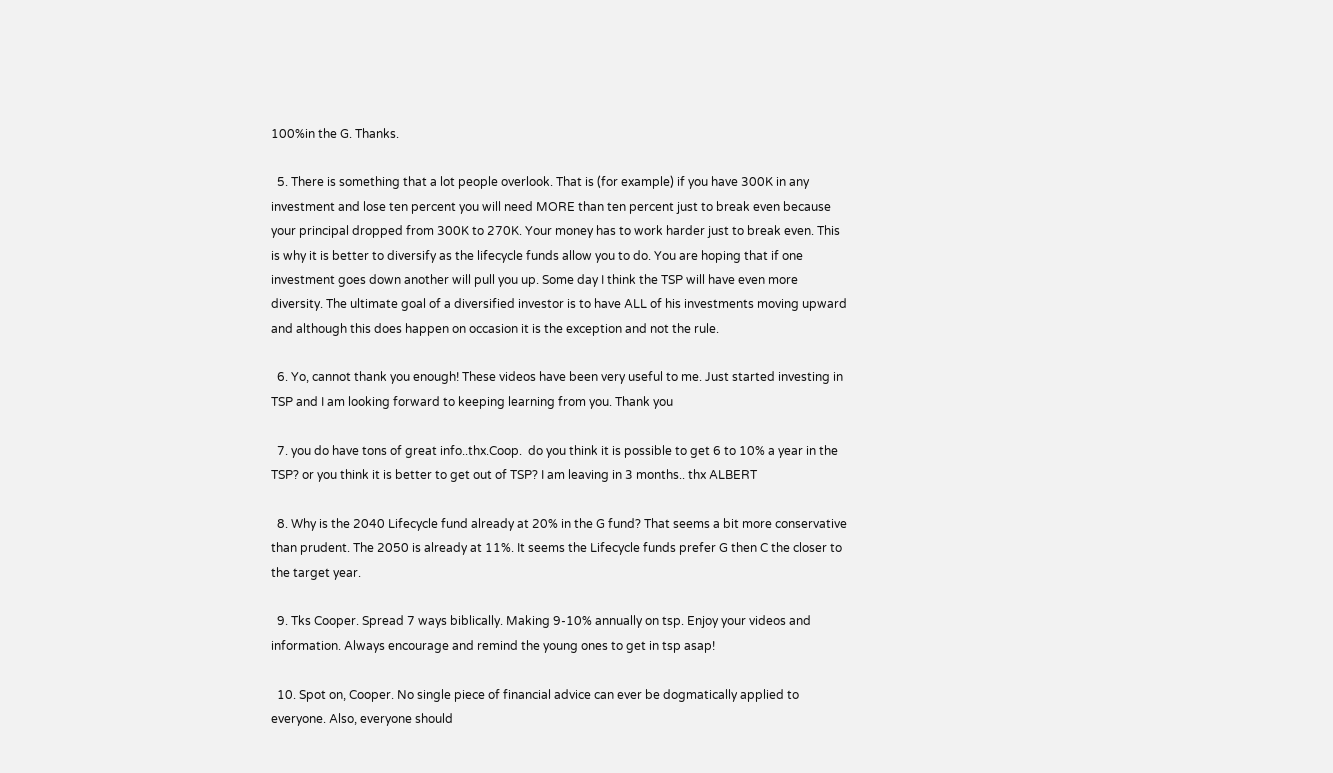100%in the G. Thanks.

  5. There is something that a lot people overlook. That is (for example) if you have 300K in any investment and lose ten percent you will need MORE than ten percent just to break even because your principal dropped from 300K to 270K. Your money has to work harder just to break even. This is why it is better to diversify as the lifecycle funds allow you to do. You are hoping that if one investment goes down another will pull you up. Some day I think the TSP will have even more diversity. The ultimate goal of a diversified investor is to have ALL of his investments moving upward and although this does happen on occasion it is the exception and not the rule.

  6. Yo, cannot thank you enough! These videos have been very useful to me. Just started investing in TSP and I am looking forward to keeping learning from you. Thank you

  7. you do have tons of great info..thx.Coop.  do you think it is possible to get 6 to 10% a year in the TSP? or you think it is better to get out of TSP? I am leaving in 3 months.. thx ALBERT

  8. Why is the 2040 Lifecycle fund already at 20% in the G fund? That seems a bit more conservative than prudent. The 2050 is already at 11%. It seems the Lifecycle funds prefer G then C the closer to the target year.

  9. Tks Cooper. Spread 7 ways biblically. Making 9-10% annually on tsp. Enjoy your videos and information. Always encourage and remind the young ones to get in tsp asap!

  10. Spot on, Cooper. No single piece of financial advice can ever be dogmatically applied to everyone. Also, everyone should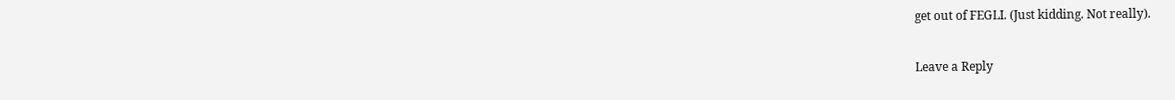get out of FEGLI. (Just kidding. Not really).

Leave a Reply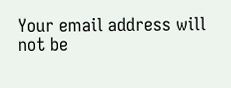Your email address will not be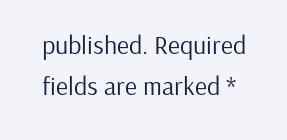published. Required fields are marked *